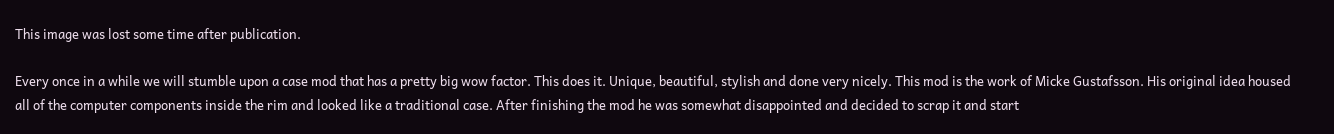This image was lost some time after publication.

Every once in a while we will stumble upon a case mod that has a pretty big wow factor. This does it. Unique, beautiful, stylish and done very nicely. This mod is the work of Micke Gustafsson. His original idea housed all of the computer components inside the rim and looked like a traditional case. After finishing the mod he was somewhat disappointed and decided to scrap it and start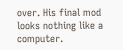over. His final mod looks nothing like a computer.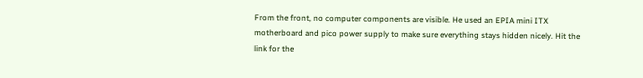From the front, no computer components are visible. He used an EPIA mini ITX motherboard and pico power supply to make sure everything stays hidden nicely. Hit the link for the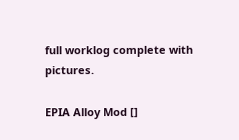full worklog complete with pictures.

EPIA Alloy Mod []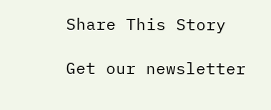Share This Story

Get our newsletter